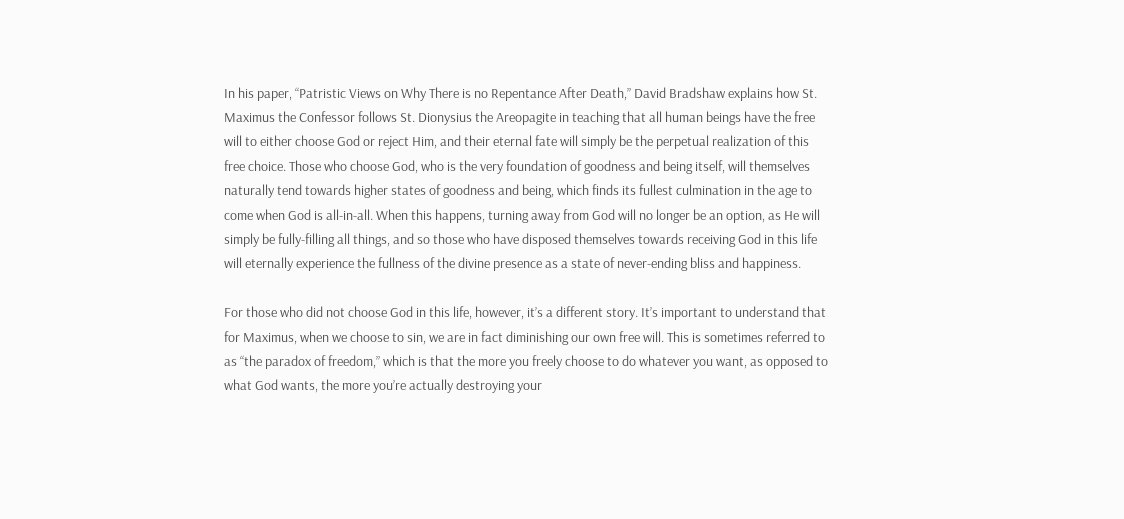In his paper, “Patristic Views on Why There is no Repentance After Death,” David Bradshaw explains how St. Maximus the Confessor follows St. Dionysius the Areopagite in teaching that all human beings have the free will to either choose God or reject Him, and their eternal fate will simply be the perpetual realization of this free choice. Those who choose God, who is the very foundation of goodness and being itself, will themselves naturally tend towards higher states of goodness and being, which finds its fullest culmination in the age to come when God is all-in-all. When this happens, turning away from God will no longer be an option, as He will simply be fully-filling all things, and so those who have disposed themselves towards receiving God in this life will eternally experience the fullness of the divine presence as a state of never-ending bliss and happiness.

For those who did not choose God in this life, however, it’s a different story. It’s important to understand that for Maximus, when we choose to sin, we are in fact diminishing our own free will. This is sometimes referred to as “the paradox of freedom,” which is that the more you freely choose to do whatever you want, as opposed to what God wants, the more you’re actually destroying your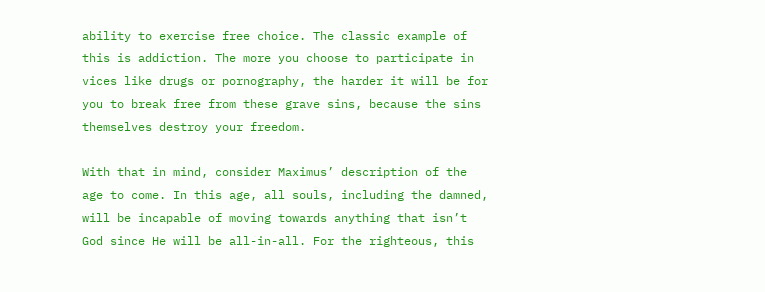ability to exercise free choice. The classic example of this is addiction. The more you choose to participate in vices like drugs or pornography, the harder it will be for you to break free from these grave sins, because the sins themselves destroy your freedom.

With that in mind, consider Maximus’ description of the age to come. In this age, all souls, including the damned, will be incapable of moving towards anything that isn’t God since He will be all-in-all. For the righteous, this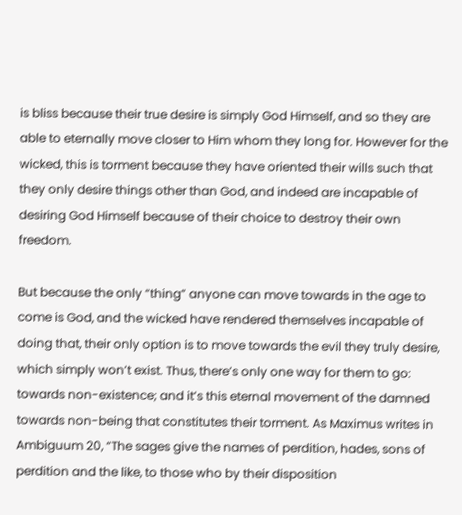is bliss because their true desire is simply God Himself, and so they are able to eternally move closer to Him whom they long for. However for the wicked, this is torment because they have oriented their wills such that they only desire things other than God, and indeed are incapable of desiring God Himself because of their choice to destroy their own freedom.

But because the only “thing” anyone can move towards in the age to come is God, and the wicked have rendered themselves incapable of doing that, their only option is to move towards the evil they truly desire, which simply won’t exist. Thus, there’s only one way for them to go: towards non-existence; and it’s this eternal movement of the damned towards non-being that constitutes their torment. As Maximus writes in Ambiguum 20, “The sages give the names of perdition, hades, sons of perdition and the like, to those who by their disposition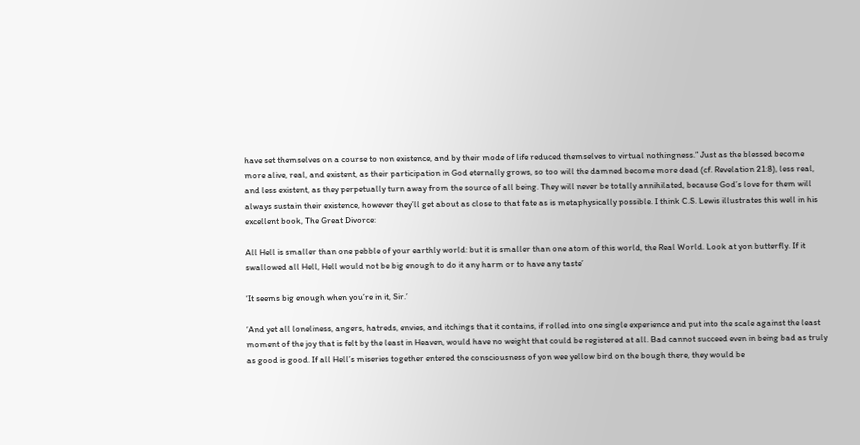have set themselves on a course to non existence, and by their mode of life reduced themselves to virtual nothingness.” Just as the blessed become more alive, real, and existent, as their participation in God eternally grows, so too will the damned become more dead (cf. Revelation 21:8), less real, and less existent, as they perpetually turn away from the source of all being. They will never be totally annihilated, because God’s love for them will always sustain their existence, however they’ll get about as close to that fate as is metaphysically possible. I think C.S. Lewis illustrates this well in his excellent book, The Great Divorce:

All Hell is smaller than one pebble of your earthly world: but it is smaller than one atom of this world, the Real World. Look at yon butterfly. If it swallowed all Hell, Hell would not be big enough to do it any harm or to have any taste’

‘It seems big enough when you’re in it, Sir.’

‘And yet all loneliness, angers, hatreds, envies, and itchings that it contains, if rolled into one single experience and put into the scale against the least moment of the joy that is felt by the least in Heaven, would have no weight that could be registered at all. Bad cannot succeed even in being bad as truly as good is good. If all Hell’s miseries together entered the consciousness of yon wee yellow bird on the bough there, they would be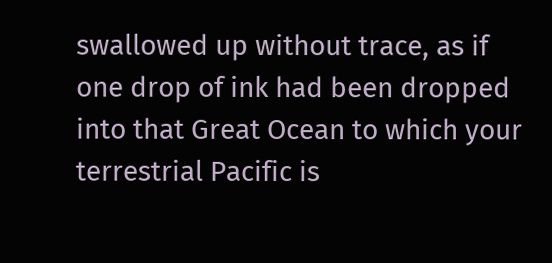swallowed up without trace, as if one drop of ink had been dropped into that Great Ocean to which your terrestrial Pacific is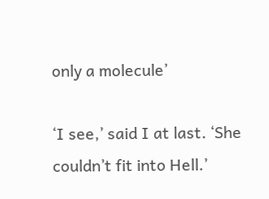only a molecule’

‘I see,’ said I at last. ‘She couldn’t fit into Hell.’